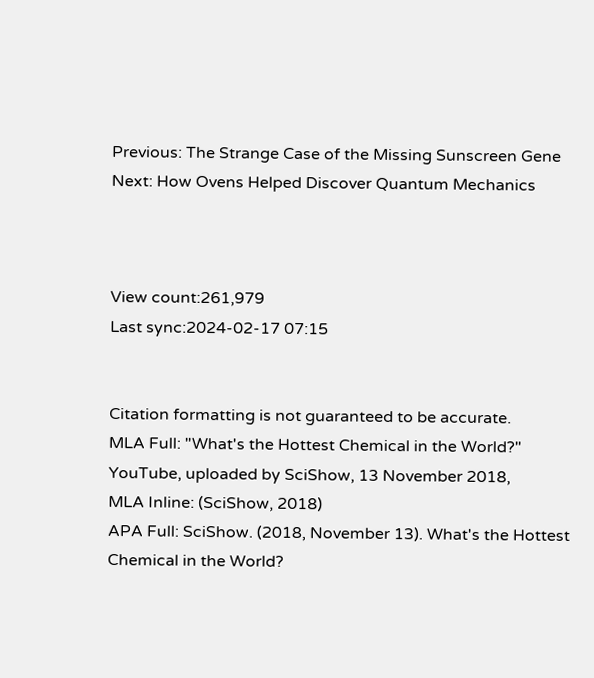Previous: The Strange Case of the Missing Sunscreen Gene
Next: How Ovens Helped Discover Quantum Mechanics



View count:261,979
Last sync:2024-02-17 07:15


Citation formatting is not guaranteed to be accurate.
MLA Full: "What's the Hottest Chemical in the World?" YouTube, uploaded by SciShow, 13 November 2018,
MLA Inline: (SciShow, 2018)
APA Full: SciShow. (2018, November 13). What's the Hottest Chemical in the World?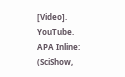[Video]. YouTube.
APA Inline: (SciShow,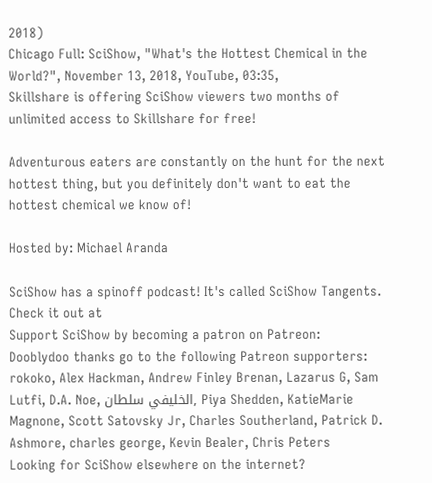2018)
Chicago Full: SciShow, "What's the Hottest Chemical in the World?", November 13, 2018, YouTube, 03:35,
Skillshare is offering SciShow viewers two months of unlimited access to Skillshare for free!

Adventurous eaters are constantly on the hunt for the next hottest thing, but you definitely don't want to eat the hottest chemical we know of!

Hosted by: Michael Aranda

SciShow has a spinoff podcast! It's called SciShow Tangents. Check it out at
Support SciShow by becoming a patron on Patreon:
Dooblydoo thanks go to the following Patreon supporters: rokoko, Alex Hackman, Andrew Finley Brenan, Lazarus G, Sam Lutfi, D.A. Noe, الخليفي سلطان, Piya Shedden, KatieMarie Magnone, Scott Satovsky Jr, Charles Southerland, Patrick D. Ashmore, charles george, Kevin Bealer, Chris Peters
Looking for SciShow elsewhere on the internet?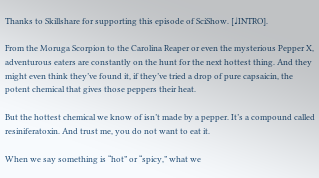Thanks to Skillshare for supporting this episode of SciShow. [♩INTRO].

From the Moruga Scorpion to the Carolina Reaper or even the mysterious Pepper X, adventurous eaters are constantly on the hunt for the next hottest thing. And they might even think they’ve found it, if they’ve tried a drop of pure capsaicin, the potent chemical that gives those peppers their heat.

But the hottest chemical we know of isn’t made by a pepper. It’s a compound called resiniferatoxin. And trust me, you do not want to eat it.

When we say something is “hot” or “spicy,” what we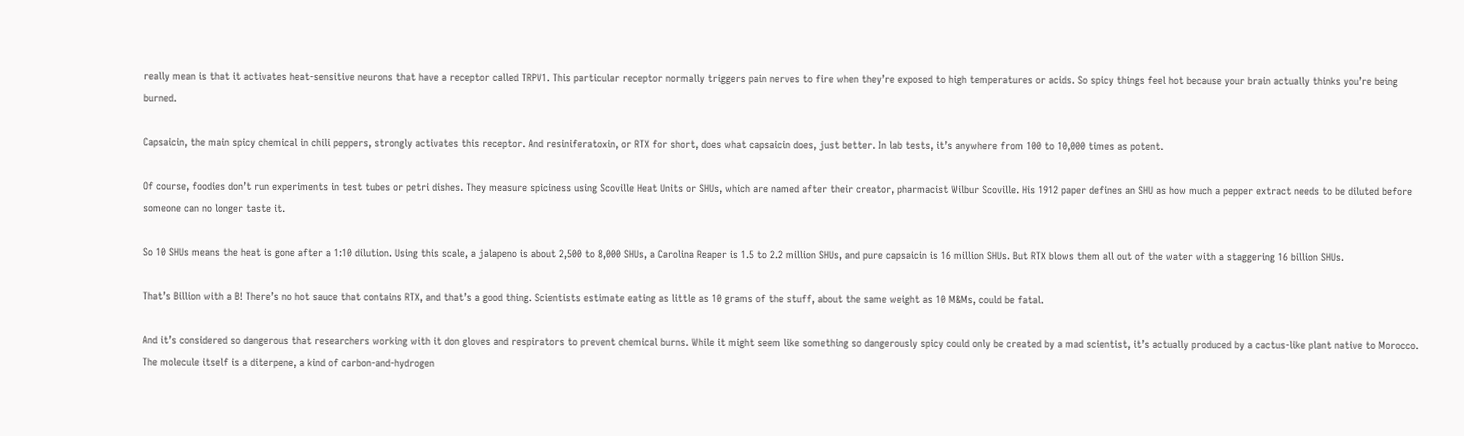really mean is that it activates heat-sensitive neurons that have a receptor called TRPV1. This particular receptor normally triggers pain nerves to fire when they’re exposed to high temperatures or acids. So spicy things feel hot because your brain actually thinks you’re being burned.

Capsaicin, the main spicy chemical in chili peppers, strongly activates this receptor. And resiniferatoxin, or RTX for short, does what capsaicin does, just better. In lab tests, it’s anywhere from 100 to 10,000 times as potent.

Of course, foodies don’t run experiments in test tubes or petri dishes. They measure spiciness using Scoville Heat Units or SHUs, which are named after their creator, pharmacist Wilbur Scoville. His 1912 paper defines an SHU as how much a pepper extract needs to be diluted before someone can no longer taste it.

So 10 SHUs means the heat is gone after a 1:10 dilution. Using this scale, a jalapeno is about 2,500 to 8,000 SHUs, a Carolina Reaper is 1.5 to 2.2 million SHUs, and pure capsaicin is 16 million SHUs. But RTX blows them all out of the water with a staggering 16 billion SHUs.

That’s Billion with a B! There’s no hot sauce that contains RTX, and that’s a good thing. Scientists estimate eating as little as 10 grams of the stuff, about the same weight as 10 M&Ms, could be fatal.

And it’s considered so dangerous that researchers working with it don gloves and respirators to prevent chemical burns. While it might seem like something so dangerously spicy could only be created by a mad scientist, it’s actually produced by a cactus-like plant native to Morocco. The molecule itself is a diterpene, a kind of carbon-and-hydrogen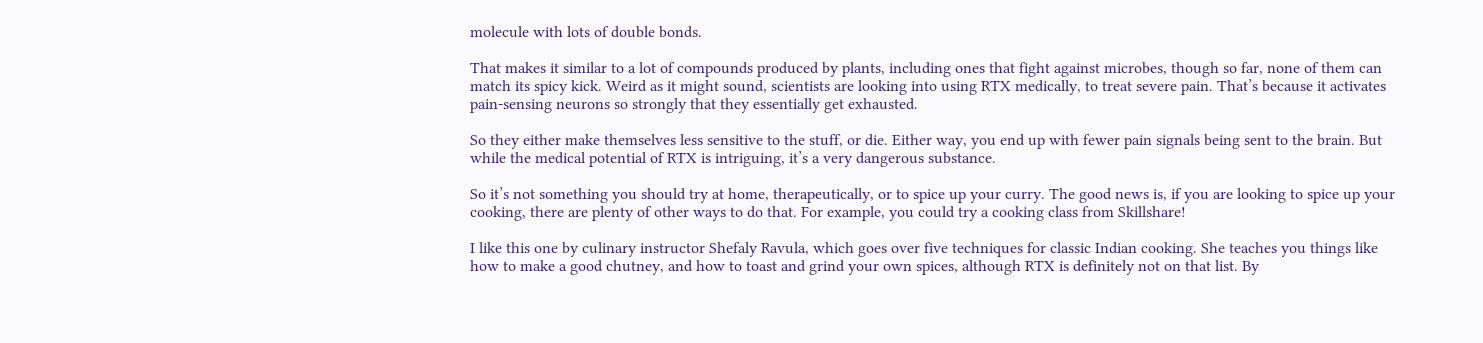molecule with lots of double bonds.

That makes it similar to a lot of compounds produced by plants, including ones that fight against microbes, though so far, none of them can match its spicy kick. Weird as it might sound, scientists are looking into using RTX medically, to treat severe pain. That’s because it activates pain-sensing neurons so strongly that they essentially get exhausted.

So they either make themselves less sensitive to the stuff, or die. Either way, you end up with fewer pain signals being sent to the brain. But while the medical potential of RTX is intriguing, it’s a very dangerous substance.

So it’s not something you should try at home, therapeutically, or to spice up your curry. The good news is, if you are looking to spice up your cooking, there are plenty of other ways to do that. For example, you could try a cooking class from Skillshare!

I like this one by culinary instructor Shefaly Ravula, which goes over five techniques for classic Indian cooking. She teaches you things like how to make a good chutney, and how to toast and grind your own spices, although RTX is definitely not on that list. By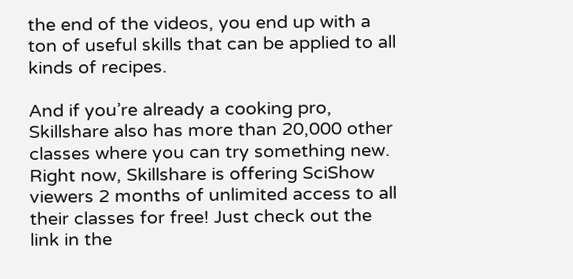the end of the videos, you end up with a ton of useful skills that can be applied to all kinds of recipes.

And if you’re already a cooking pro, Skillshare also has more than 20,000 other classes where you can try something new. Right now, Skillshare is offering SciShow viewers 2 months of unlimited access to all their classes for free! Just check out the link in the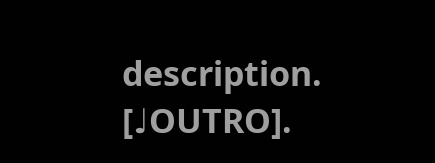description. [♩OUTRO].